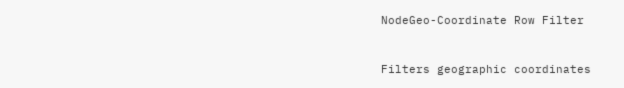NodeGeo-Coordinate Row Filter


Filters geographic coordinates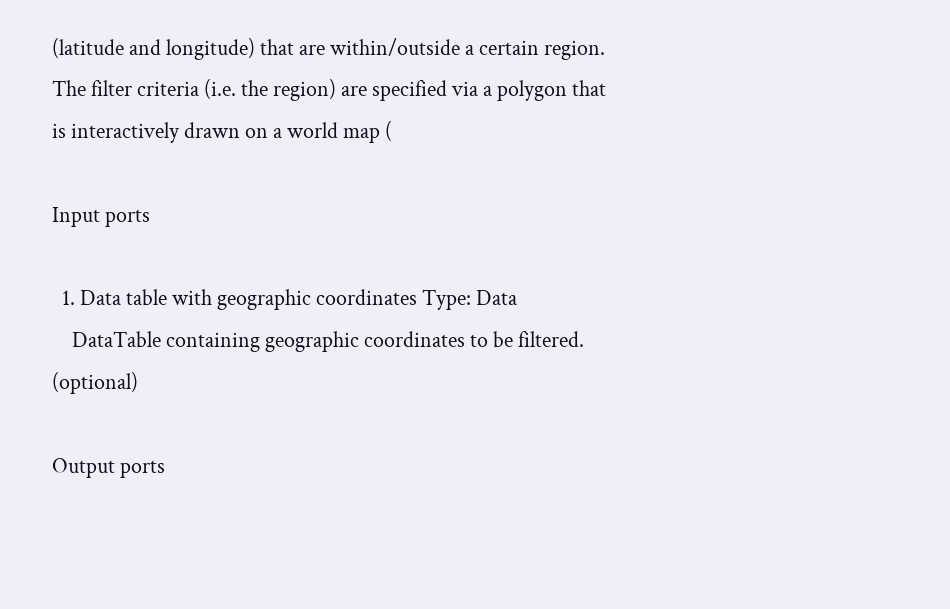(latitude and longitude) that are within/outside a certain region. The filter criteria (i.e. the region) are specified via a polygon that is interactively drawn on a world map (

Input ports

  1. Data table with geographic coordinates Type: Data
    DataTable containing geographic coordinates to be filtered. (optional)

Output ports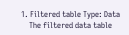1. Filtered table Type: Data
    The filtered data table